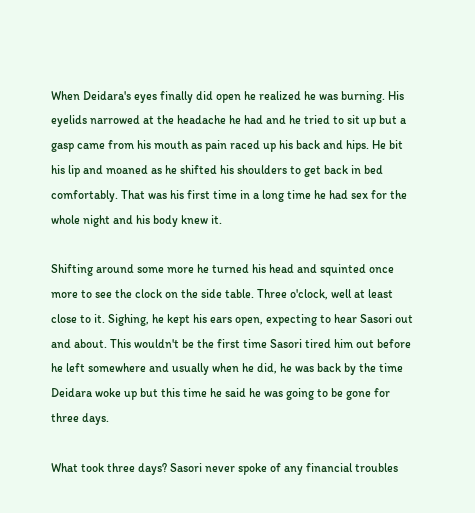When Deidara's eyes finally did open he realized he was burning. His eyelids narrowed at the headache he had and he tried to sit up but a gasp came from his mouth as pain raced up his back and hips. He bit his lip and moaned as he shifted his shoulders to get back in bed comfortably. That was his first time in a long time he had sex for the whole night and his body knew it.

Shifting around some more he turned his head and squinted once more to see the clock on the side table. Three o'clock, well at least close to it. Sighing, he kept his ears open, expecting to hear Sasori out and about. This wouldn't be the first time Sasori tired him out before he left somewhere and usually when he did, he was back by the time Deidara woke up but this time he said he was going to be gone for three days.

What took three days? Sasori never spoke of any financial troubles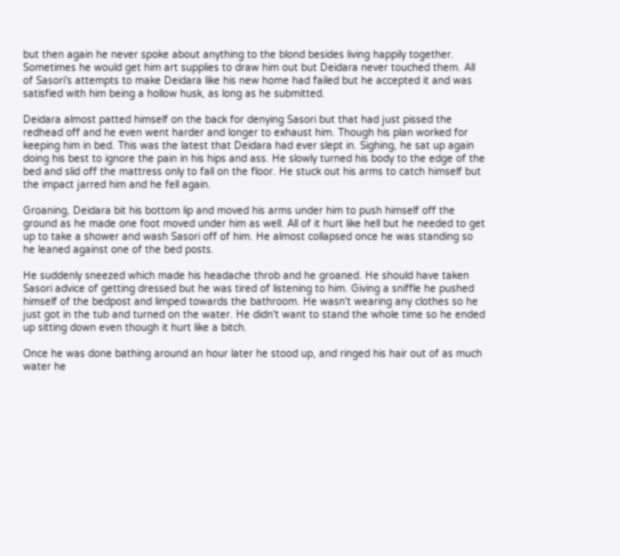but then again he never spoke about anything to the blond besides living happily together. Sometimes he would get him art supplies to draw him out but Deidara never touched them. All of Sasori's attempts to make Deidara like his new home had failed but he accepted it and was satisfied with him being a hollow husk, as long as he submitted.

Deidara almost patted himself on the back for denying Sasori but that had just pissed the redhead off and he even went harder and longer to exhaust him. Though his plan worked for keeping him in bed. This was the latest that Deidara had ever slept in. Sighing, he sat up again doing his best to ignore the pain in his hips and ass. He slowly turned his body to the edge of the bed and slid off the mattress only to fall on the floor. He stuck out his arms to catch himself but the impact jarred him and he fell again.

Groaning, Deidara bit his bottom lip and moved his arms under him to push himself off the ground as he made one foot moved under him as well. All of it hurt like hell but he needed to get up to take a shower and wash Sasori off of him. He almost collapsed once he was standing so he leaned against one of the bed posts.

He suddenly sneezed which made his headache throb and he groaned. He should have taken Sasori advice of getting dressed but he was tired of listening to him. Giving a sniffle he pushed himself of the bedpost and limped towards the bathroom. He wasn't wearing any clothes so he just got in the tub and turned on the water. He didn't want to stand the whole time so he ended up sitting down even though it hurt like a bitch.

Once he was done bathing around an hour later he stood up, and ringed his hair out of as much water he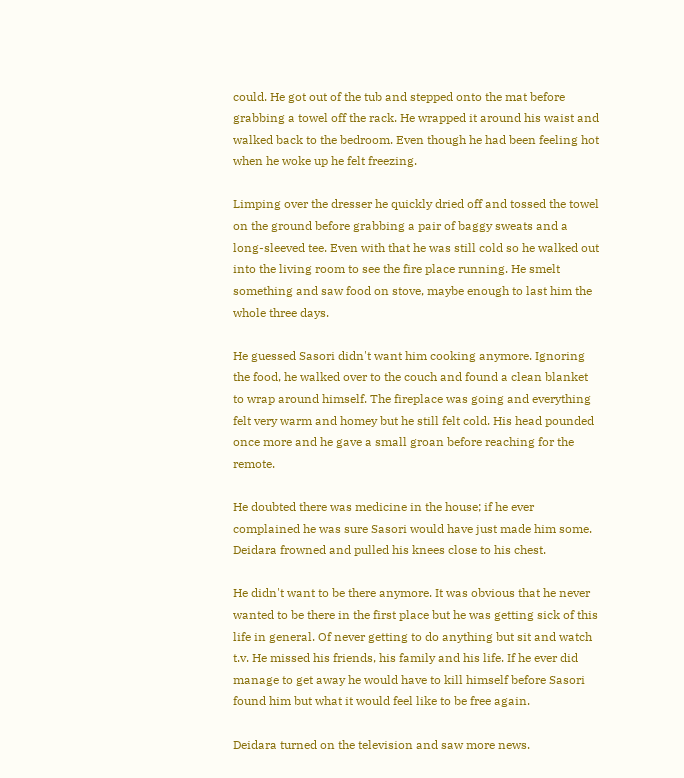could. He got out of the tub and stepped onto the mat before grabbing a towel off the rack. He wrapped it around his waist and walked back to the bedroom. Even though he had been feeling hot when he woke up he felt freezing.

Limping over the dresser he quickly dried off and tossed the towel on the ground before grabbing a pair of baggy sweats and a long-sleeved tee. Even with that he was still cold so he walked out into the living room to see the fire place running. He smelt something and saw food on stove, maybe enough to last him the whole three days.

He guessed Sasori didn't want him cooking anymore. Ignoring the food, he walked over to the couch and found a clean blanket to wrap around himself. The fireplace was going and everything felt very warm and homey but he still felt cold. His head pounded once more and he gave a small groan before reaching for the remote.

He doubted there was medicine in the house; if he ever complained he was sure Sasori would have just made him some. Deidara frowned and pulled his knees close to his chest.

He didn't want to be there anymore. It was obvious that he never wanted to be there in the first place but he was getting sick of this life in general. Of never getting to do anything but sit and watch t.v. He missed his friends, his family and his life. If he ever did manage to get away he would have to kill himself before Sasori found him but what it would feel like to be free again.

Deidara turned on the television and saw more news.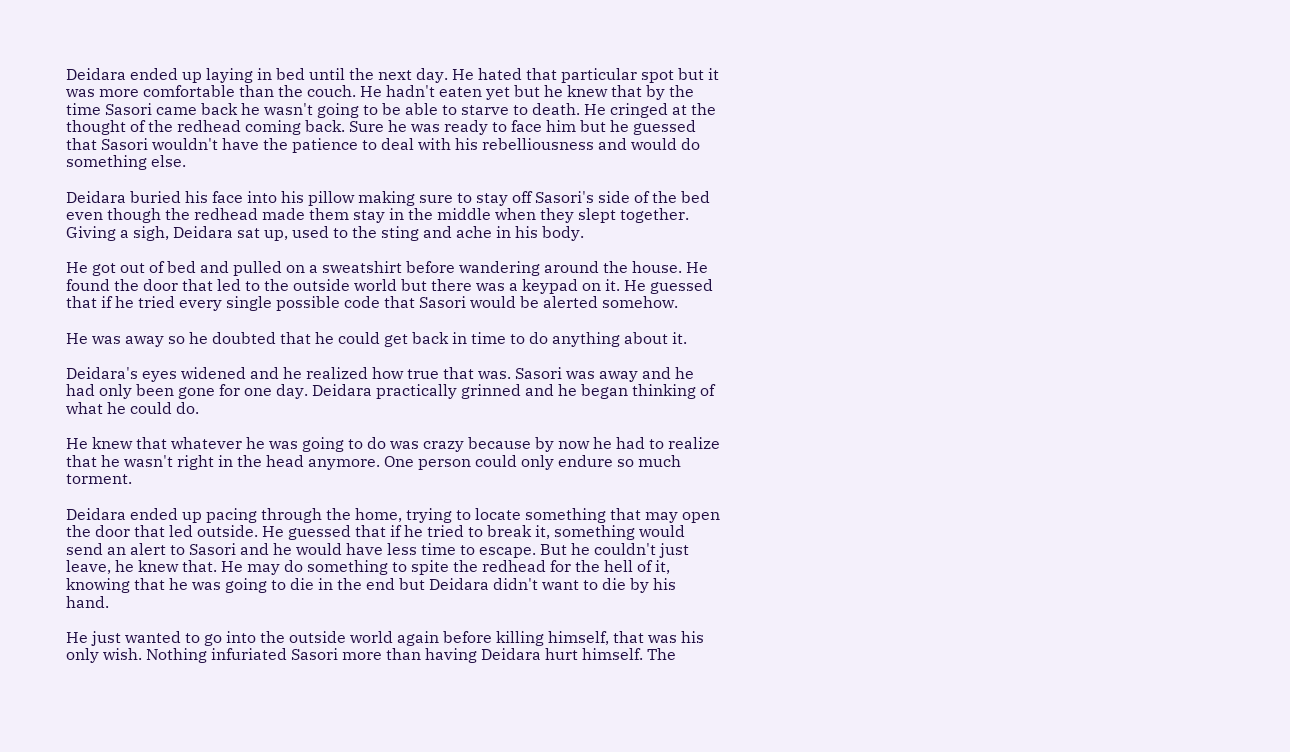Deidara ended up laying in bed until the next day. He hated that particular spot but it was more comfortable than the couch. He hadn't eaten yet but he knew that by the time Sasori came back he wasn't going to be able to starve to death. He cringed at the thought of the redhead coming back. Sure he was ready to face him but he guessed that Sasori wouldn't have the patience to deal with his rebelliousness and would do something else.

Deidara buried his face into his pillow making sure to stay off Sasori's side of the bed even though the redhead made them stay in the middle when they slept together. Giving a sigh, Deidara sat up, used to the sting and ache in his body.

He got out of bed and pulled on a sweatshirt before wandering around the house. He found the door that led to the outside world but there was a keypad on it. He guessed that if he tried every single possible code that Sasori would be alerted somehow.

He was away so he doubted that he could get back in time to do anything about it.

Deidara's eyes widened and he realized how true that was. Sasori was away and he had only been gone for one day. Deidara practically grinned and he began thinking of what he could do.

He knew that whatever he was going to do was crazy because by now he had to realize that he wasn't right in the head anymore. One person could only endure so much torment.

Deidara ended up pacing through the home, trying to locate something that may open the door that led outside. He guessed that if he tried to break it, something would send an alert to Sasori and he would have less time to escape. But he couldn't just leave, he knew that. He may do something to spite the redhead for the hell of it, knowing that he was going to die in the end but Deidara didn't want to die by his hand.

He just wanted to go into the outside world again before killing himself, that was his only wish. Nothing infuriated Sasori more than having Deidara hurt himself. The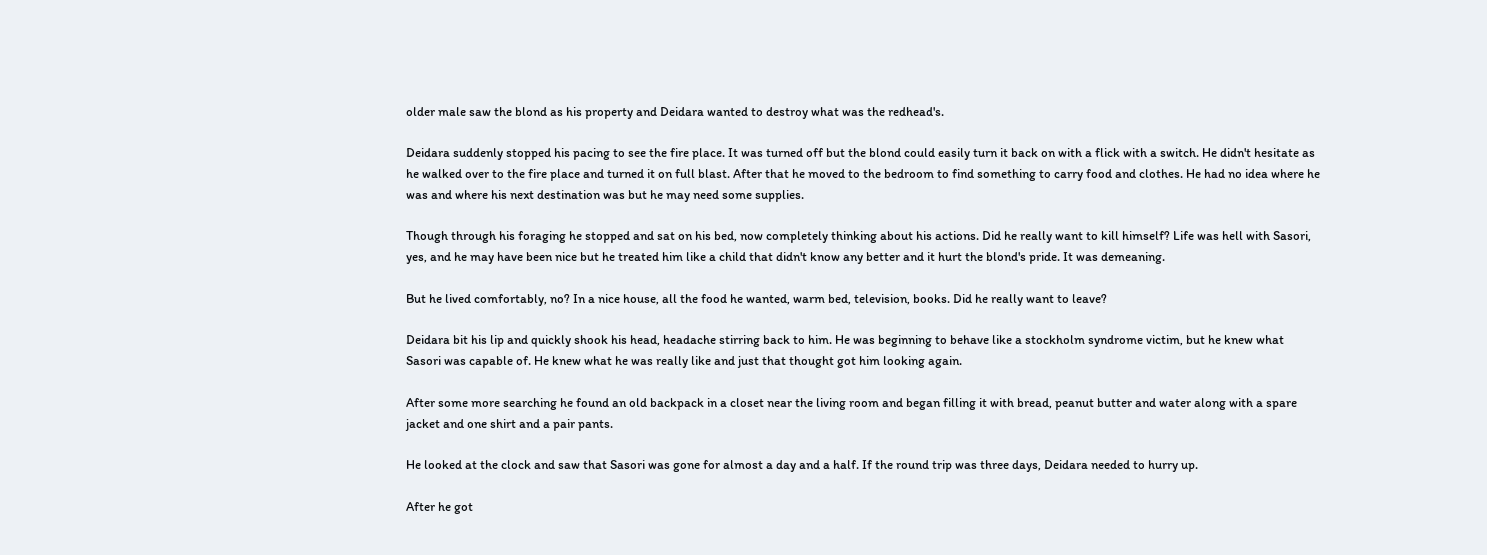older male saw the blond as his property and Deidara wanted to destroy what was the redhead's.

Deidara suddenly stopped his pacing to see the fire place. It was turned off but the blond could easily turn it back on with a flick with a switch. He didn't hesitate as he walked over to the fire place and turned it on full blast. After that he moved to the bedroom to find something to carry food and clothes. He had no idea where he was and where his next destination was but he may need some supplies.

Though through his foraging he stopped and sat on his bed, now completely thinking about his actions. Did he really want to kill himself? Life was hell with Sasori, yes, and he may have been nice but he treated him like a child that didn't know any better and it hurt the blond's pride. It was demeaning.

But he lived comfortably, no? In a nice house, all the food he wanted, warm bed, television, books. Did he really want to leave?

Deidara bit his lip and quickly shook his head, headache stirring back to him. He was beginning to behave like a stockholm syndrome victim, but he knew what Sasori was capable of. He knew what he was really like and just that thought got him looking again.

After some more searching he found an old backpack in a closet near the living room and began filling it with bread, peanut butter and water along with a spare jacket and one shirt and a pair pants.

He looked at the clock and saw that Sasori was gone for almost a day and a half. If the round trip was three days, Deidara needed to hurry up.

After he got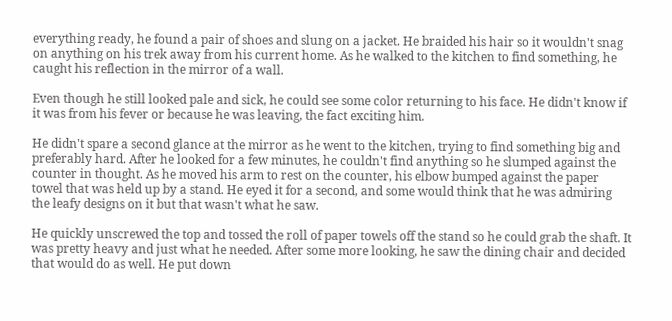everything ready, he found a pair of shoes and slung on a jacket. He braided his hair so it wouldn't snag on anything on his trek away from his current home. As he walked to the kitchen to find something, he caught his reflection in the mirror of a wall.

Even though he still looked pale and sick, he could see some color returning to his face. He didn't know if it was from his fever or because he was leaving, the fact exciting him.

He didn't spare a second glance at the mirror as he went to the kitchen, trying to find something big and preferably hard. After he looked for a few minutes, he couldn't find anything so he slumped against the counter in thought. As he moved his arm to rest on the counter, his elbow bumped against the paper towel that was held up by a stand. He eyed it for a second, and some would think that he was admiring the leafy designs on it but that wasn't what he saw.

He quickly unscrewed the top and tossed the roll of paper towels off the stand so he could grab the shaft. It was pretty heavy and just what he needed. After some more looking, he saw the dining chair and decided that would do as well. He put down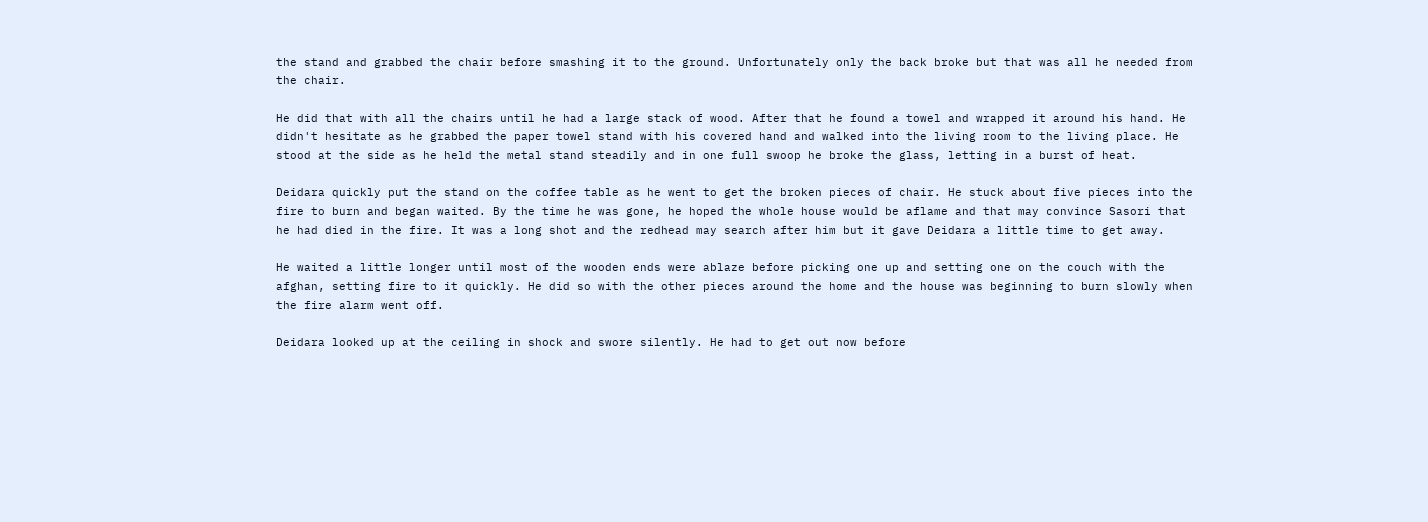the stand and grabbed the chair before smashing it to the ground. Unfortunately only the back broke but that was all he needed from the chair.

He did that with all the chairs until he had a large stack of wood. After that he found a towel and wrapped it around his hand. He didn't hesitate as he grabbed the paper towel stand with his covered hand and walked into the living room to the living place. He stood at the side as he held the metal stand steadily and in one full swoop he broke the glass, letting in a burst of heat.

Deidara quickly put the stand on the coffee table as he went to get the broken pieces of chair. He stuck about five pieces into the fire to burn and began waited. By the time he was gone, he hoped the whole house would be aflame and that may convince Sasori that he had died in the fire. It was a long shot and the redhead may search after him but it gave Deidara a little time to get away.

He waited a little longer until most of the wooden ends were ablaze before picking one up and setting one on the couch with the afghan, setting fire to it quickly. He did so with the other pieces around the home and the house was beginning to burn slowly when the fire alarm went off.

Deidara looked up at the ceiling in shock and swore silently. He had to get out now before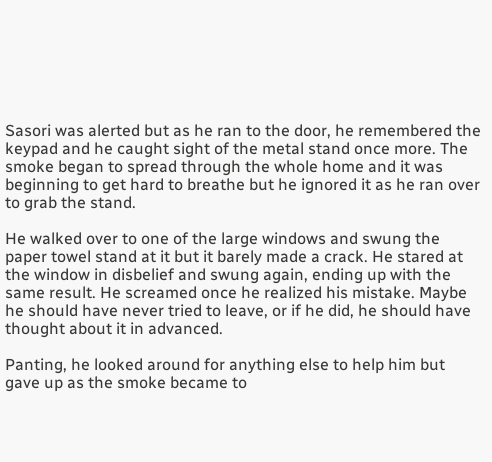Sasori was alerted but as he ran to the door, he remembered the keypad and he caught sight of the metal stand once more. The smoke began to spread through the whole home and it was beginning to get hard to breathe but he ignored it as he ran over to grab the stand.

He walked over to one of the large windows and swung the paper towel stand at it but it barely made a crack. He stared at the window in disbelief and swung again, ending up with the same result. He screamed once he realized his mistake. Maybe he should have never tried to leave, or if he did, he should have thought about it in advanced.

Panting, he looked around for anything else to help him but gave up as the smoke became to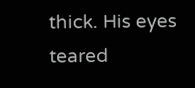thick. His eyes teared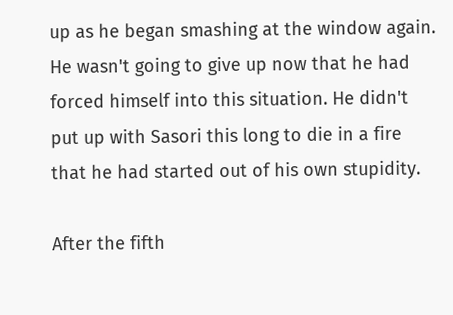up as he began smashing at the window again. He wasn't going to give up now that he had forced himself into this situation. He didn't put up with Sasori this long to die in a fire that he had started out of his own stupidity.

After the fifth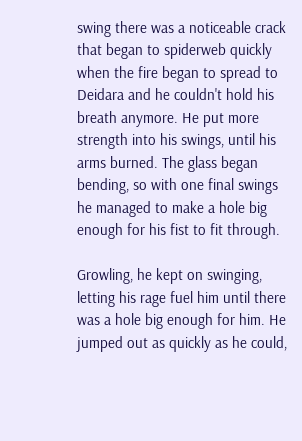swing there was a noticeable crack that began to spiderweb quickly when the fire began to spread to Deidara and he couldn't hold his breath anymore. He put more strength into his swings, until his arms burned. The glass began bending, so with one final swings he managed to make a hole big enough for his fist to fit through.

Growling, he kept on swinging, letting his rage fuel him until there was a hole big enough for him. He jumped out as quickly as he could,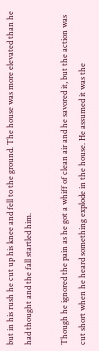but in his rush he cut up his knee and fell to the ground. The house was more elevated than he had thought and the fall startled him.

Though he ignored the pain as he got a whiff of clean air and he savored it, but the action was cut short when he heard something explode in the house. He assumed it was the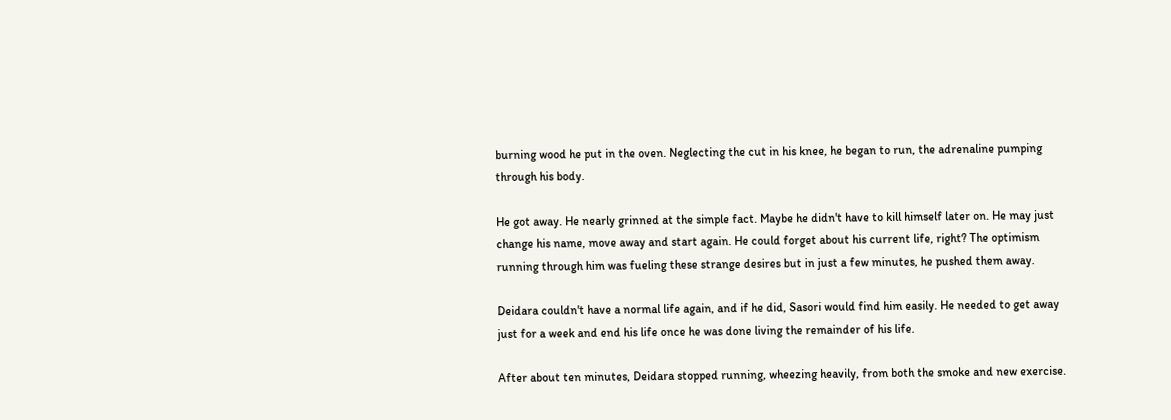burning wood he put in the oven. Neglecting the cut in his knee, he began to run, the adrenaline pumping through his body.

He got away. He nearly grinned at the simple fact. Maybe he didn't have to kill himself later on. He may just change his name, move away and start again. He could forget about his current life, right? The optimism running through him was fueling these strange desires but in just a few minutes, he pushed them away.

Deidara couldn't have a normal life again, and if he did, Sasori would find him easily. He needed to get away just for a week and end his life once he was done living the remainder of his life.

After about ten minutes, Deidara stopped running, wheezing heavily, from both the smoke and new exercise.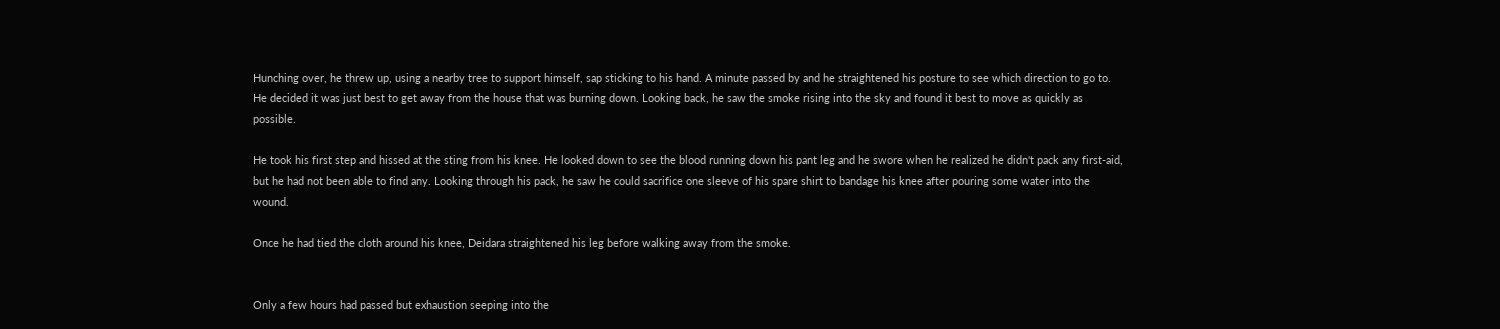Hunching over, he threw up, using a nearby tree to support himself, sap sticking to his hand. A minute passed by and he straightened his posture to see which direction to go to. He decided it was just best to get away from the house that was burning down. Looking back, he saw the smoke rising into the sky and found it best to move as quickly as possible.

He took his first step and hissed at the sting from his knee. He looked down to see the blood running down his pant leg and he swore when he realized he didn't pack any first-aid, but he had not been able to find any. Looking through his pack, he saw he could sacrifice one sleeve of his spare shirt to bandage his knee after pouring some water into the wound.

Once he had tied the cloth around his knee, Deidara straightened his leg before walking away from the smoke.


Only a few hours had passed but exhaustion seeping into the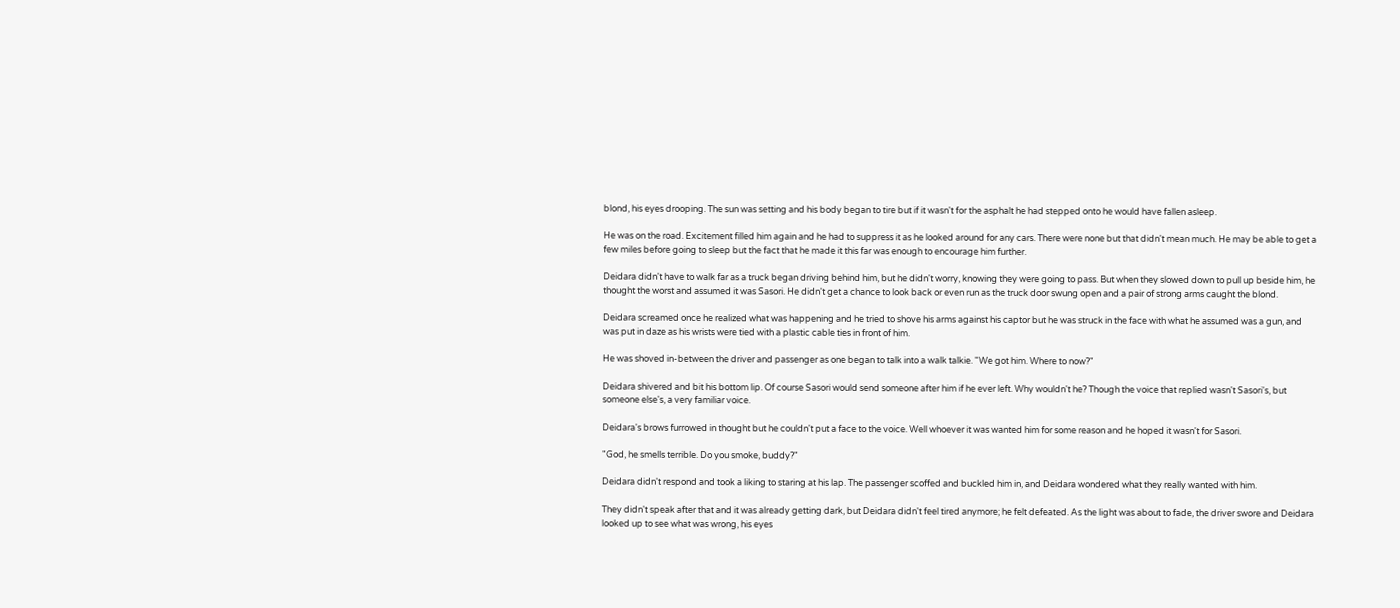blond, his eyes drooping. The sun was setting and his body began to tire but if it wasn't for the asphalt he had stepped onto he would have fallen asleep.

He was on the road. Excitement filled him again and he had to suppress it as he looked around for any cars. There were none but that didn't mean much. He may be able to get a few miles before going to sleep but the fact that he made it this far was enough to encourage him further.

Deidara didn't have to walk far as a truck began driving behind him, but he didn't worry, knowing they were going to pass. But when they slowed down to pull up beside him, he thought the worst and assumed it was Sasori. He didn't get a chance to look back or even run as the truck door swung open and a pair of strong arms caught the blond.

Deidara screamed once he realized what was happening and he tried to shove his arms against his captor but he was struck in the face with what he assumed was a gun, and was put in daze as his wrists were tied with a plastic cable ties in front of him.

He was shoved in-between the driver and passenger as one began to talk into a walk talkie. "We got him. Where to now?"

Deidara shivered and bit his bottom lip. Of course Sasori would send someone after him if he ever left. Why wouldn't he? Though the voice that replied wasn't Sasori's, but someone else's, a very familiar voice.

Deidara's brows furrowed in thought but he couldn't put a face to the voice. Well whoever it was wanted him for some reason and he hoped it wasn't for Sasori.

"God, he smells terrible. Do you smoke, buddy?"

Deidara didn't respond and took a liking to staring at his lap. The passenger scoffed and buckled him in, and Deidara wondered what they really wanted with him.

They didn't speak after that and it was already getting dark, but Deidara didn't feel tired anymore; he felt defeated. As the light was about to fade, the driver swore and Deidara looked up to see what was wrong, his eyes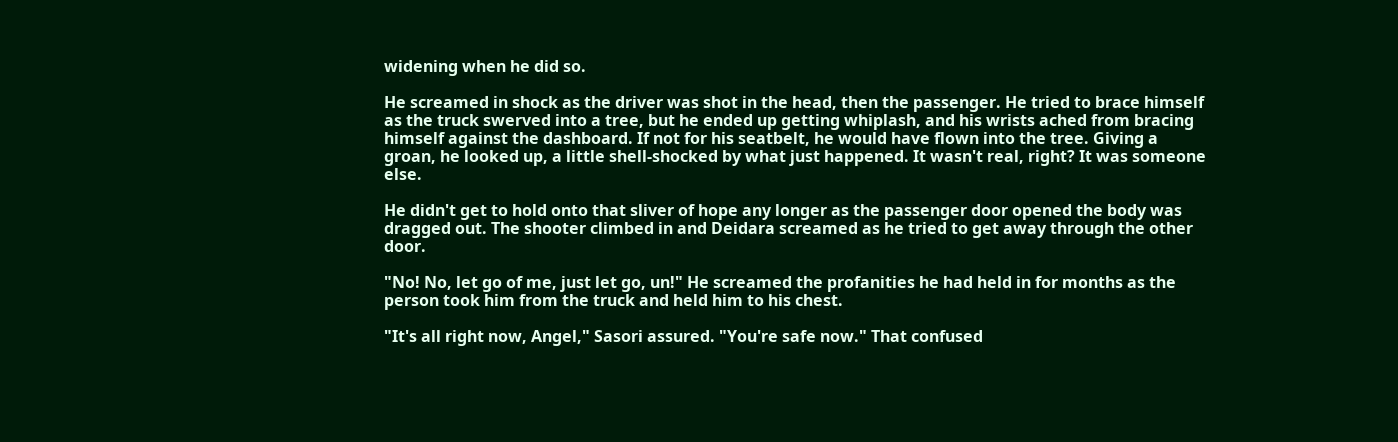widening when he did so.

He screamed in shock as the driver was shot in the head, then the passenger. He tried to brace himself as the truck swerved into a tree, but he ended up getting whiplash, and his wrists ached from bracing himself against the dashboard. If not for his seatbelt, he would have flown into the tree. Giving a groan, he looked up, a little shell-shocked by what just happened. It wasn't real, right? It was someone else.

He didn't get to hold onto that sliver of hope any longer as the passenger door opened the body was dragged out. The shooter climbed in and Deidara screamed as he tried to get away through the other door.

"No! No, let go of me, just let go, un!" He screamed the profanities he had held in for months as the person took him from the truck and held him to his chest.

"It's all right now, Angel," Sasori assured. "You're safe now." That confused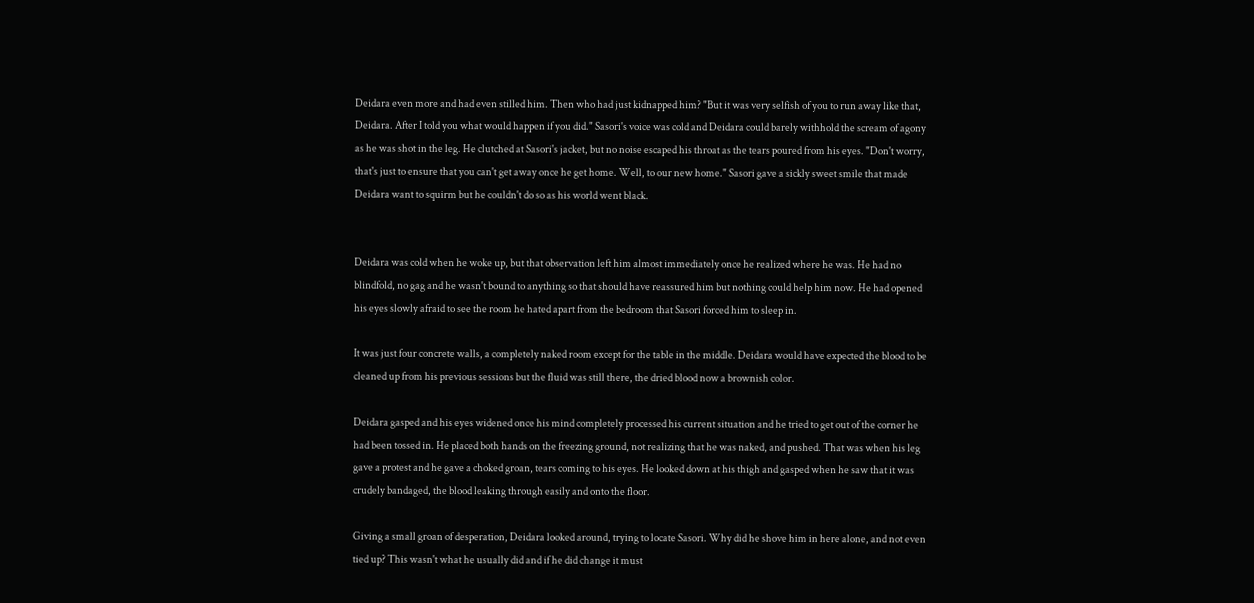Deidara even more and had even stilled him. Then who had just kidnapped him? "But it was very selfish of you to run away like that, Deidara. After I told you what would happen if you did." Sasori's voice was cold and Deidara could barely withhold the scream of agony as he was shot in the leg. He clutched at Sasori's jacket, but no noise escaped his throat as the tears poured from his eyes. "Don't worry, that's just to ensure that you can't get away once he get home. Well, to our new home." Sasori gave a sickly sweet smile that made Deidara want to squirm but he couldn't do so as his world went black.


Deidara was cold when he woke up, but that observation left him almost immediately once he realized where he was. He had no blindfold, no gag and he wasn't bound to anything so that should have reassured him but nothing could help him now. He had opened his eyes slowly afraid to see the room he hated apart from the bedroom that Sasori forced him to sleep in.

It was just four concrete walls, a completely naked room except for the table in the middle. Deidara would have expected the blood to be cleaned up from his previous sessions but the fluid was still there, the dried blood now a brownish color.

Deidara gasped and his eyes widened once his mind completely processed his current situation and he tried to get out of the corner he had been tossed in. He placed both hands on the freezing ground, not realizing that he was naked, and pushed. That was when his leg gave a protest and he gave a choked groan, tears coming to his eyes. He looked down at his thigh and gasped when he saw that it was crudely bandaged, the blood leaking through easily and onto the floor.

Giving a small groan of desperation, Deidara looked around, trying to locate Sasori. Why did he shove him in here alone, and not even tied up? This wasn't what he usually did and if he did change it must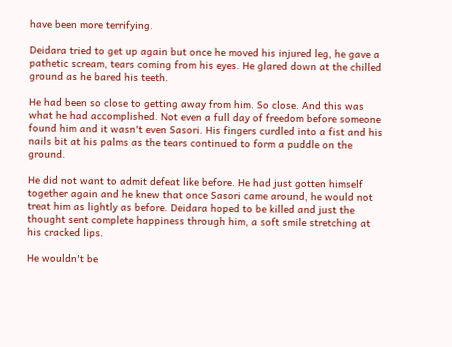have been more terrifying.

Deidara tried to get up again but once he moved his injured leg, he gave a pathetic scream, tears coming from his eyes. He glared down at the chilled ground as he bared his teeth.

He had been so close to getting away from him. So close. And this was what he had accomplished. Not even a full day of freedom before someone found him and it wasn't even Sasori. His fingers curdled into a fist and his nails bit at his palms as the tears continued to form a puddle on the ground.

He did not want to admit defeat like before. He had just gotten himself together again and he knew that once Sasori came around, he would not treat him as lightly as before. Deidara hoped to be killed and just the thought sent complete happiness through him, a soft smile stretching at his cracked lips.

He wouldn't be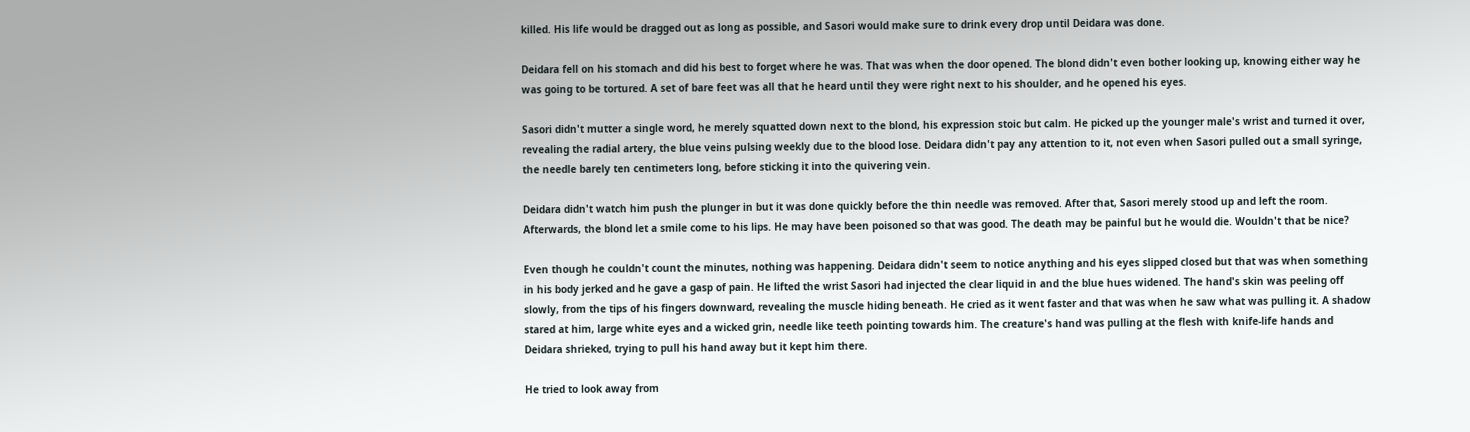killed. His life would be dragged out as long as possible, and Sasori would make sure to drink every drop until Deidara was done.

Deidara fell on his stomach and did his best to forget where he was. That was when the door opened. The blond didn't even bother looking up, knowing either way he was going to be tortured. A set of bare feet was all that he heard until they were right next to his shoulder, and he opened his eyes.

Sasori didn't mutter a single word, he merely squatted down next to the blond, his expression stoic but calm. He picked up the younger male's wrist and turned it over, revealing the radial artery, the blue veins pulsing weekly due to the blood lose. Deidara didn't pay any attention to it, not even when Sasori pulled out a small syringe, the needle barely ten centimeters long, before sticking it into the quivering vein.

Deidara didn't watch him push the plunger in but it was done quickly before the thin needle was removed. After that, Sasori merely stood up and left the room. Afterwards, the blond let a smile come to his lips. He may have been poisoned so that was good. The death may be painful but he would die. Wouldn't that be nice?

Even though he couldn't count the minutes, nothing was happening. Deidara didn't seem to notice anything and his eyes slipped closed but that was when something in his body jerked and he gave a gasp of pain. He lifted the wrist Sasori had injected the clear liquid in and the blue hues widened. The hand's skin was peeling off slowly, from the tips of his fingers downward, revealing the muscle hiding beneath. He cried as it went faster and that was when he saw what was pulling it. A shadow stared at him, large white eyes and a wicked grin, needle like teeth pointing towards him. The creature's hand was pulling at the flesh with knife-life hands and Deidara shrieked, trying to pull his hand away but it kept him there.

He tried to look away from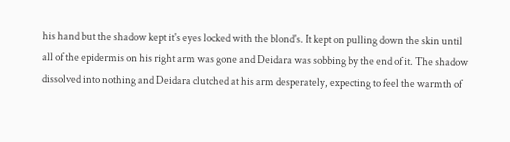his hand but the shadow kept it's eyes locked with the blond's. It kept on pulling down the skin until all of the epidermis on his right arm was gone and Deidara was sobbing by the end of it. The shadow dissolved into nothing and Deidara clutched at his arm desperately, expecting to feel the warmth of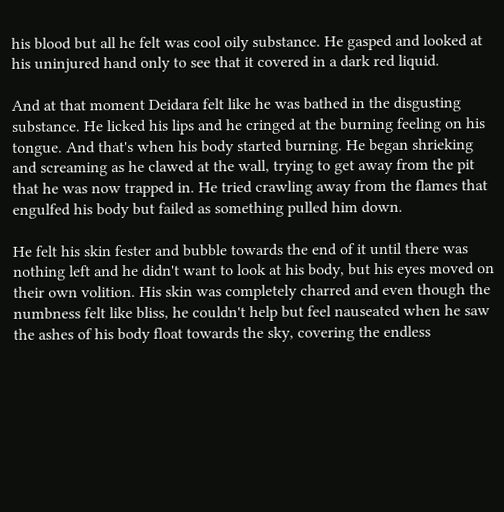his blood but all he felt was cool oily substance. He gasped and looked at his uninjured hand only to see that it covered in a dark red liquid.

And at that moment Deidara felt like he was bathed in the disgusting substance. He licked his lips and he cringed at the burning feeling on his tongue. And that's when his body started burning. He began shrieking and screaming as he clawed at the wall, trying to get away from the pit that he was now trapped in. He tried crawling away from the flames that engulfed his body but failed as something pulled him down.

He felt his skin fester and bubble towards the end of it until there was nothing left and he didn't want to look at his body, but his eyes moved on their own volition. His skin was completely charred and even though the numbness felt like bliss, he couldn't help but feel nauseated when he saw the ashes of his body float towards the sky, covering the endless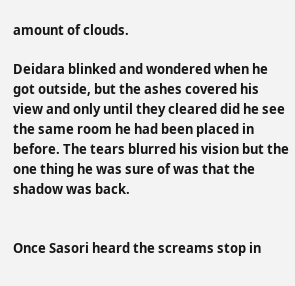amount of clouds.

Deidara blinked and wondered when he got outside, but the ashes covered his view and only until they cleared did he see the same room he had been placed in before. The tears blurred his vision but the one thing he was sure of was that the shadow was back.


Once Sasori heard the screams stop in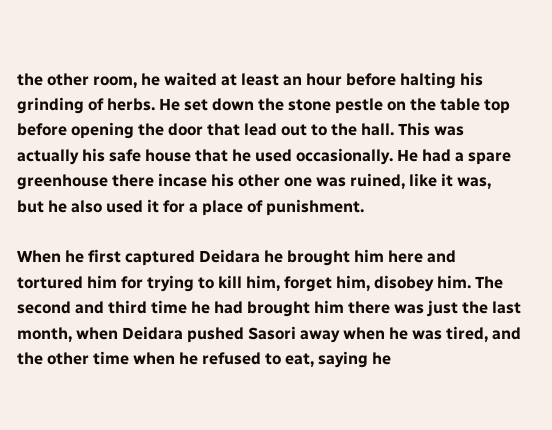the other room, he waited at least an hour before halting his grinding of herbs. He set down the stone pestle on the table top before opening the door that lead out to the hall. This was actually his safe house that he used occasionally. He had a spare greenhouse there incase his other one was ruined, like it was, but he also used it for a place of punishment.

When he first captured Deidara he brought him here and tortured him for trying to kill him, forget him, disobey him. The second and third time he had brought him there was just the last month, when Deidara pushed Sasori away when he was tired, and the other time when he refused to eat, saying he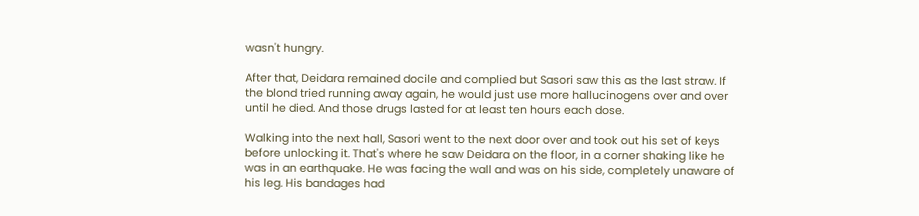wasn't hungry.

After that, Deidara remained docile and complied but Sasori saw this as the last straw. If the blond tried running away again, he would just use more hallucinogens over and over until he died. And those drugs lasted for at least ten hours each dose.

Walking into the next hall, Sasori went to the next door over and took out his set of keys before unlocking it. That's where he saw Deidara on the floor, in a corner shaking like he was in an earthquake. He was facing the wall and was on his side, completely unaware of his leg. His bandages had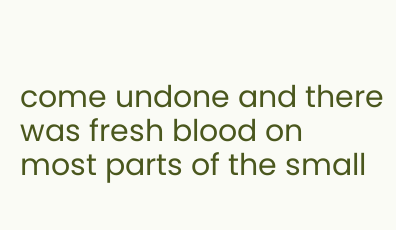come undone and there was fresh blood on most parts of the small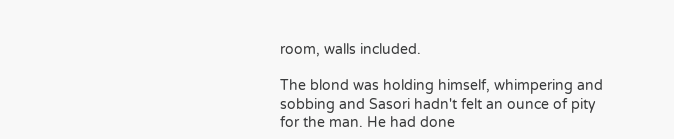room, walls included.

The blond was holding himself, whimpering and sobbing and Sasori hadn't felt an ounce of pity for the man. He had done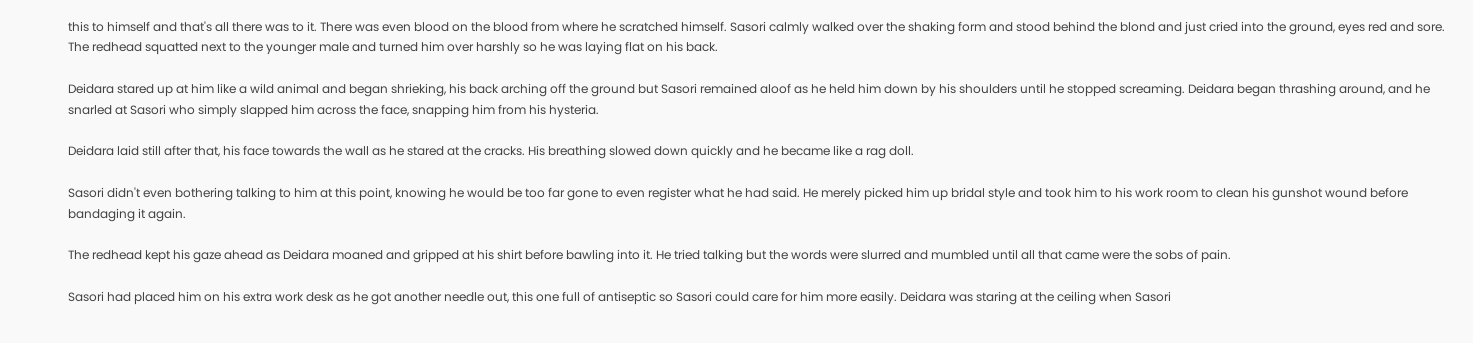this to himself and that's all there was to it. There was even blood on the blood from where he scratched himself. Sasori calmly walked over the shaking form and stood behind the blond and just cried into the ground, eyes red and sore. The redhead squatted next to the younger male and turned him over harshly so he was laying flat on his back.

Deidara stared up at him like a wild animal and began shrieking, his back arching off the ground but Sasori remained aloof as he held him down by his shoulders until he stopped screaming. Deidara began thrashing around, and he snarled at Sasori who simply slapped him across the face, snapping him from his hysteria.

Deidara laid still after that, his face towards the wall as he stared at the cracks. His breathing slowed down quickly and he became like a rag doll.

Sasori didn't even bothering talking to him at this point, knowing he would be too far gone to even register what he had said. He merely picked him up bridal style and took him to his work room to clean his gunshot wound before bandaging it again.

The redhead kept his gaze ahead as Deidara moaned and gripped at his shirt before bawling into it. He tried talking but the words were slurred and mumbled until all that came were the sobs of pain.

Sasori had placed him on his extra work desk as he got another needle out, this one full of antiseptic so Sasori could care for him more easily. Deidara was staring at the ceiling when Sasori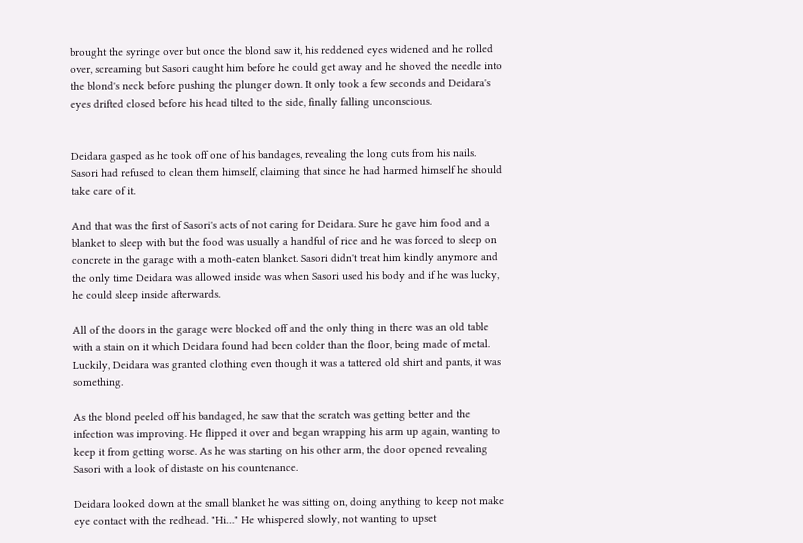brought the syringe over but once the blond saw it, his reddened eyes widened and he rolled over, screaming but Sasori caught him before he could get away and he shoved the needle into the blond's neck before pushing the plunger down. It only took a few seconds and Deidara's eyes drifted closed before his head tilted to the side, finally falling unconscious.


Deidara gasped as he took off one of his bandages, revealing the long cuts from his nails. Sasori had refused to clean them himself, claiming that since he had harmed himself he should take care of it.

And that was the first of Sasori's acts of not caring for Deidara. Sure he gave him food and a blanket to sleep with but the food was usually a handful of rice and he was forced to sleep on concrete in the garage with a moth-eaten blanket. Sasori didn't treat him kindly anymore and the only time Deidara was allowed inside was when Sasori used his body and if he was lucky, he could sleep inside afterwards.

All of the doors in the garage were blocked off and the only thing in there was an old table with a stain on it which Deidara found had been colder than the floor, being made of metal. Luckily, Deidara was granted clothing even though it was a tattered old shirt and pants, it was something.

As the blond peeled off his bandaged, he saw that the scratch was getting better and the infection was improving. He flipped it over and began wrapping his arm up again, wanting to keep it from getting worse. As he was starting on his other arm, the door opened revealing Sasori with a look of distaste on his countenance.

Deidara looked down at the small blanket he was sitting on, doing anything to keep not make eye contact with the redhead. "Hi…" He whispered slowly, not wanting to upset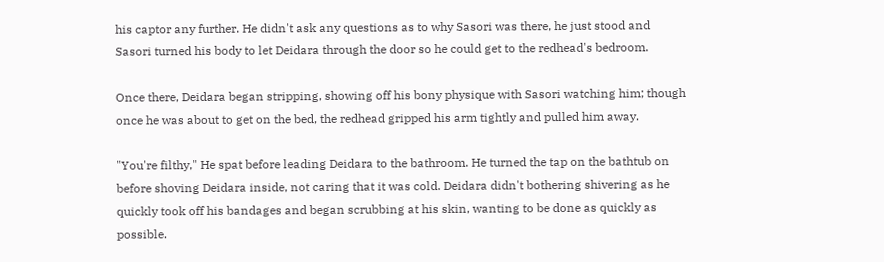his captor any further. He didn't ask any questions as to why Sasori was there, he just stood and Sasori turned his body to let Deidara through the door so he could get to the redhead's bedroom.

Once there, Deidara began stripping, showing off his bony physique with Sasori watching him; though once he was about to get on the bed, the redhead gripped his arm tightly and pulled him away.

"You're filthy," He spat before leading Deidara to the bathroom. He turned the tap on the bathtub on before shoving Deidara inside, not caring that it was cold. Deidara didn't bothering shivering as he quickly took off his bandages and began scrubbing at his skin, wanting to be done as quickly as possible.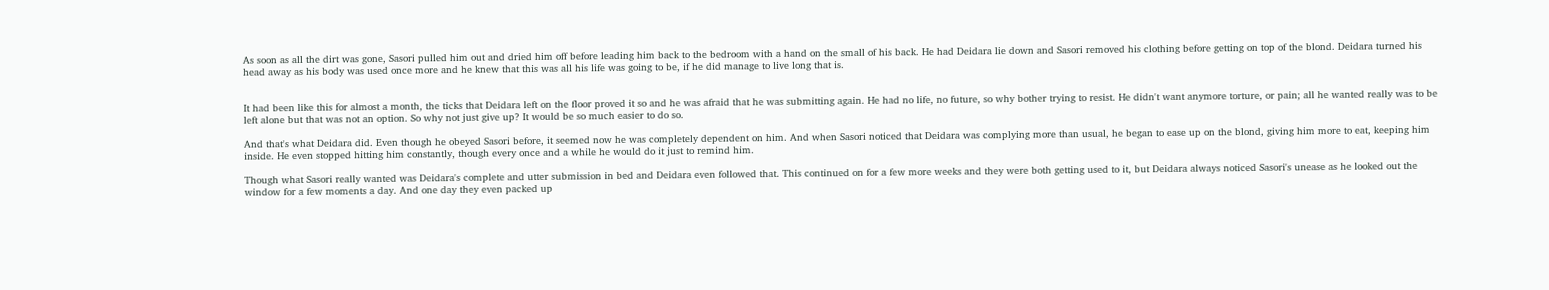As soon as all the dirt was gone, Sasori pulled him out and dried him off before leading him back to the bedroom with a hand on the small of his back. He had Deidara lie down and Sasori removed his clothing before getting on top of the blond. Deidara turned his head away as his body was used once more and he knew that this was all his life was going to be, if he did manage to live long that is.


It had been like this for almost a month, the ticks that Deidara left on the floor proved it so and he was afraid that he was submitting again. He had no life, no future, so why bother trying to resist. He didn't want anymore torture, or pain; all he wanted really was to be left alone but that was not an option. So why not just give up? It would be so much easier to do so.

And that's what Deidara did. Even though he obeyed Sasori before, it seemed now he was completely dependent on him. And when Sasori noticed that Deidara was complying more than usual, he began to ease up on the blond, giving him more to eat, keeping him inside. He even stopped hitting him constantly, though every once and a while he would do it just to remind him.

Though what Sasori really wanted was Deidara's complete and utter submission in bed and Deidara even followed that. This continued on for a few more weeks and they were both getting used to it, but Deidara always noticed Sasori's unease as he looked out the window for a few moments a day. And one day they even packed up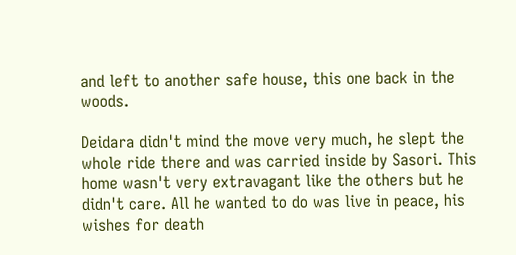and left to another safe house, this one back in the woods.

Deidara didn't mind the move very much, he slept the whole ride there and was carried inside by Sasori. This home wasn't very extravagant like the others but he didn't care. All he wanted to do was live in peace, his wishes for death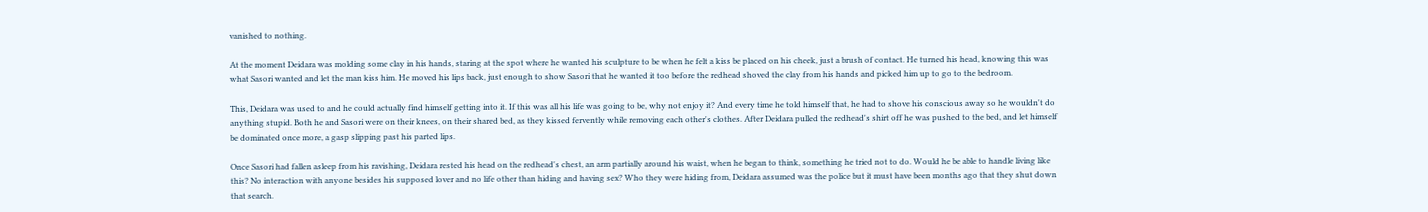vanished to nothing.

At the moment Deidara was molding some clay in his hands, staring at the spot where he wanted his sculpture to be when he felt a kiss be placed on his cheek, just a brush of contact. He turned his head, knowing this was what Sasori wanted and let the man kiss him. He moved his lips back, just enough to show Sasori that he wanted it too before the redhead shoved the clay from his hands and picked him up to go to the bedroom.

This, Deidara was used to and he could actually find himself getting into it. If this was all his life was going to be, why not enjoy it? And every time he told himself that, he had to shove his conscious away so he wouldn't do anything stupid. Both he and Sasori were on their knees, on their shared bed, as they kissed fervently while removing each other's clothes. After Deidara pulled the redhead's shirt off he was pushed to the bed, and let himself be dominated once more, a gasp slipping past his parted lips.

Once Sasori had fallen asleep from his ravishing, Deidara rested his head on the redhead's chest, an arm partially around his waist, when he began to think, something he tried not to do. Would he be able to handle living like this? No interaction with anyone besides his supposed lover and no life other than hiding and having sex? Who they were hiding from, Deidara assumed was the police but it must have been months ago that they shut down that search.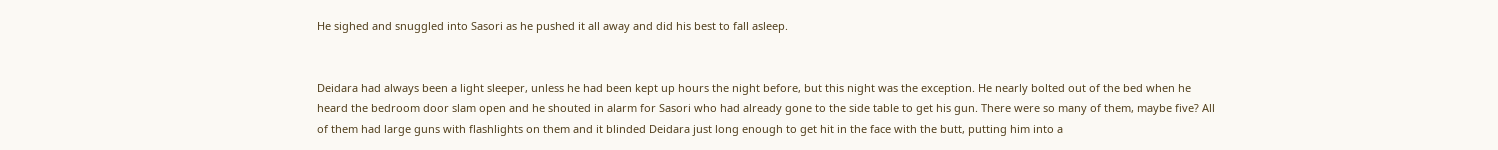He sighed and snuggled into Sasori as he pushed it all away and did his best to fall asleep.


Deidara had always been a light sleeper, unless he had been kept up hours the night before, but this night was the exception. He nearly bolted out of the bed when he heard the bedroom door slam open and he shouted in alarm for Sasori who had already gone to the side table to get his gun. There were so many of them, maybe five? All of them had large guns with flashlights on them and it blinded Deidara just long enough to get hit in the face with the butt, putting him into a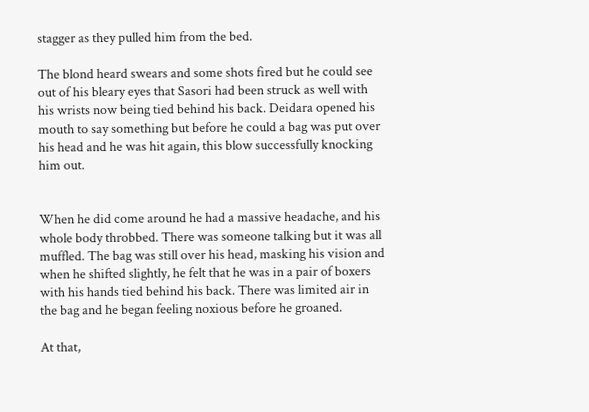stagger as they pulled him from the bed.

The blond heard swears and some shots fired but he could see out of his bleary eyes that Sasori had been struck as well with his wrists now being tied behind his back. Deidara opened his mouth to say something but before he could a bag was put over his head and he was hit again, this blow successfully knocking him out.


When he did come around he had a massive headache, and his whole body throbbed. There was someone talking but it was all muffled. The bag was still over his head, masking his vision and when he shifted slightly, he felt that he was in a pair of boxers with his hands tied behind his back. There was limited air in the bag and he began feeling noxious before he groaned.

At that,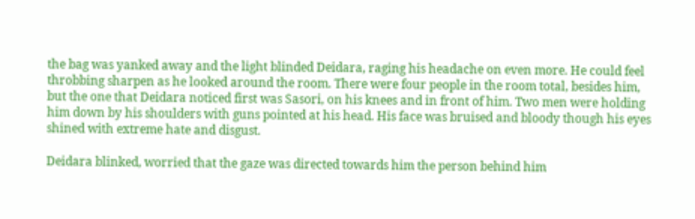the bag was yanked away and the light blinded Deidara, raging his headache on even more. He could feel throbbing sharpen as he looked around the room. There were four people in the room total, besides him, but the one that Deidara noticed first was Sasori, on his knees and in front of him. Two men were holding him down by his shoulders with guns pointed at his head. His face was bruised and bloody though his eyes shined with extreme hate and disgust.

Deidara blinked, worried that the gaze was directed towards him the person behind him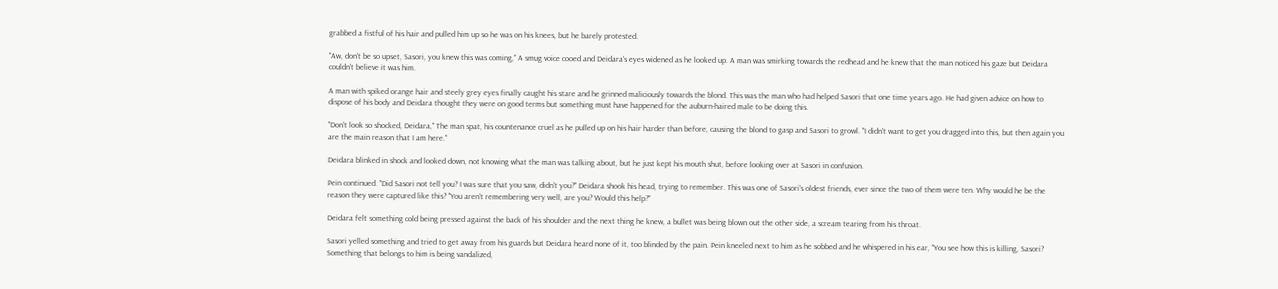grabbed a fistful of his hair and pulled him up so he was on his knees, but he barely protested.

"Aw, don't be so upset, Sasori, you knew this was coming," A smug voice cooed and Deidara's eyes widened as he looked up. A man was smirking towards the redhead and he knew that the man noticed his gaze but Deidara couldn't believe it was him.

A man with spiked orange hair and steely grey eyes finally caught his stare and he grinned maliciously towards the blond. This was the man who had helped Sasori that one time years ago. He had given advice on how to dispose of his body and Deidara thought they were on good terms but something must have happened for the auburn-haired male to be doing this.

"Don't look so shocked, Deidara," The man spat, his countenance cruel as he pulled up on his hair harder than before, causing the blond to gasp and Sasori to growl. "I didn't want to get you dragged into this, but then again you are the main reason that I am here."

Deidara blinked in shock and looked down, not knowing what the man was talking about, but he just kept his mouth shut, before looking over at Sasori in confusion.

Pein continued. "Did Sasori not tell you? I was sure that you saw, didn't you?" Deidara shook his head, trying to remember. This was one of Sasori's oldest friends, ever since the two of them were ten. Why would he be the reason they were captured like this? "You aren't remembering very well, are you? Would this help?"

Deidara felt something cold being pressed against the back of his shoulder and the next thing he knew, a bullet was being blown out the other side, a scream tearing from his throat.

Sasori yelled something and tried to get away from his guards but Deidara heard none of it, too blinded by the pain. Pein kneeled next to him as he sobbed and he whispered in his ear, "You see how this is killing, Sasori? Something that belongs to him is being vandalized,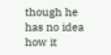though he has no idea how it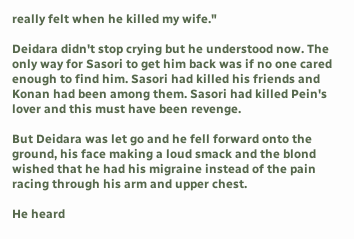really felt when he killed my wife."

Deidara didn't stop crying but he understood now. The only way for Sasori to get him back was if no one cared enough to find him. Sasori had killed his friends and Konan had been among them. Sasori had killed Pein's lover and this must have been revenge.

But Deidara was let go and he fell forward onto the ground, his face making a loud smack and the blond wished that he had his migraine instead of the pain racing through his arm and upper chest.

He heard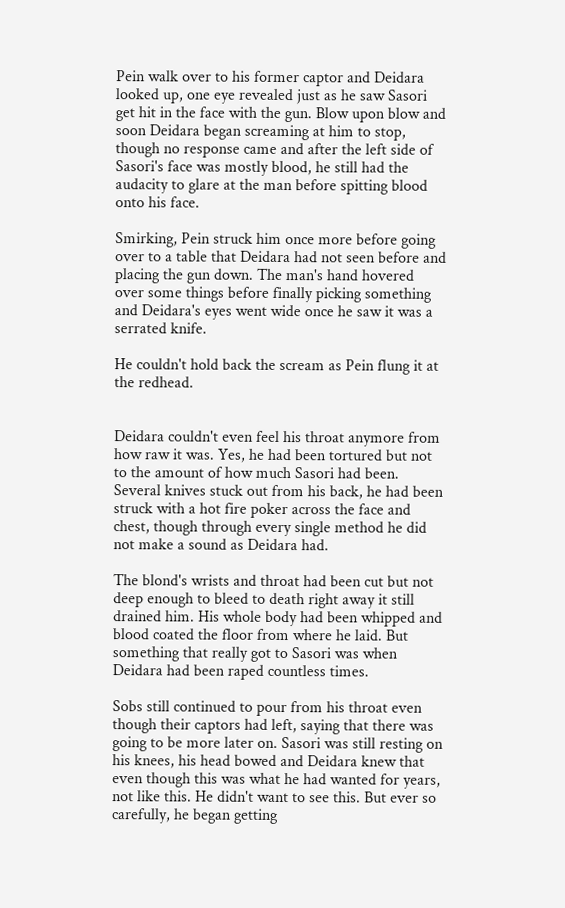Pein walk over to his former captor and Deidara looked up, one eye revealed just as he saw Sasori get hit in the face with the gun. Blow upon blow and soon Deidara began screaming at him to stop, though no response came and after the left side of Sasori's face was mostly blood, he still had the audacity to glare at the man before spitting blood onto his face.

Smirking, Pein struck him once more before going over to a table that Deidara had not seen before and placing the gun down. The man's hand hovered over some things before finally picking something and Deidara's eyes went wide once he saw it was a serrated knife.

He couldn't hold back the scream as Pein flung it at the redhead.


Deidara couldn't even feel his throat anymore from how raw it was. Yes, he had been tortured but not to the amount of how much Sasori had been. Several knives stuck out from his back, he had been struck with a hot fire poker across the face and chest, though through every single method he did not make a sound as Deidara had.

The blond's wrists and throat had been cut but not deep enough to bleed to death right away it still drained him. His whole body had been whipped and blood coated the floor from where he laid. But something that really got to Sasori was when Deidara had been raped countless times.

Sobs still continued to pour from his throat even though their captors had left, saying that there was going to be more later on. Sasori was still resting on his knees, his head bowed and Deidara knew that even though this was what he had wanted for years, not like this. He didn't want to see this. But ever so carefully, he began getting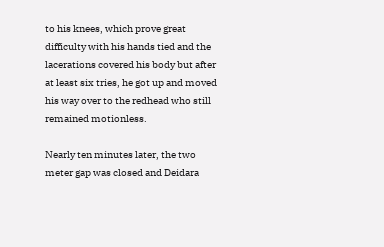to his knees, which prove great difficulty with his hands tied and the lacerations covered his body but after at least six tries, he got up and moved his way over to the redhead who still remained motionless.

Nearly ten minutes later, the two meter gap was closed and Deidara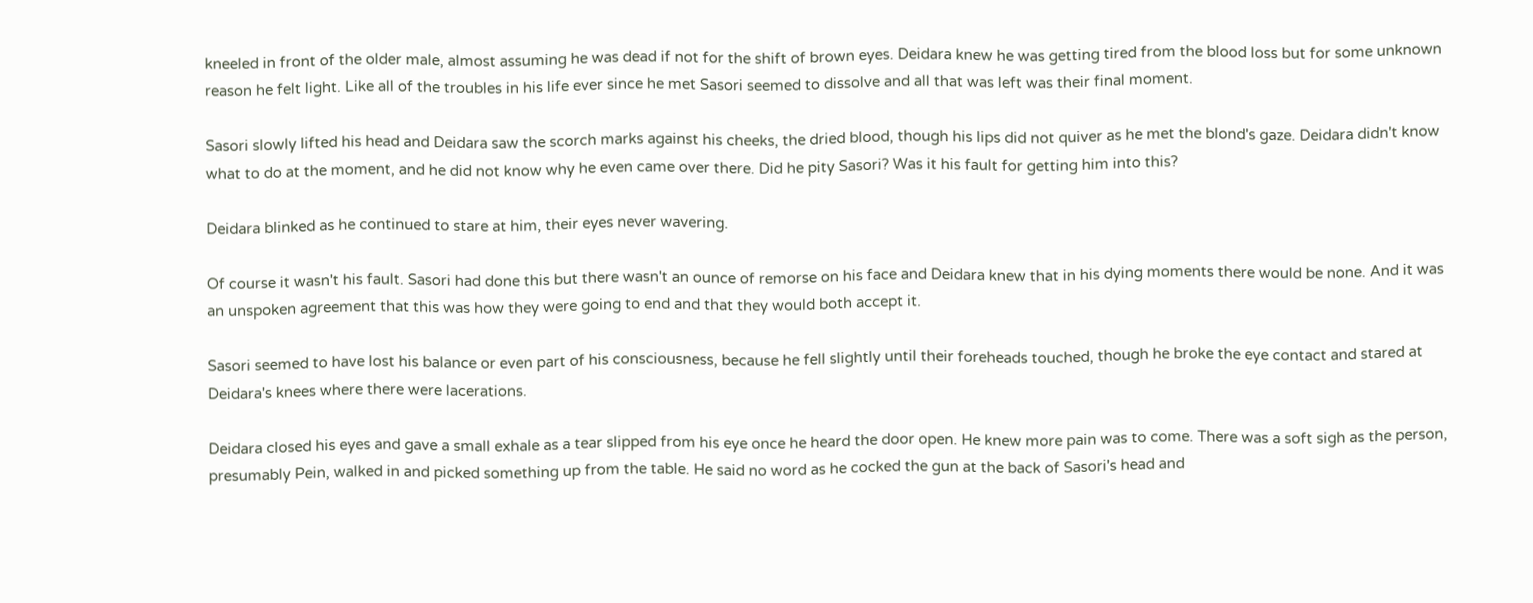kneeled in front of the older male, almost assuming he was dead if not for the shift of brown eyes. Deidara knew he was getting tired from the blood loss but for some unknown reason he felt light. Like all of the troubles in his life ever since he met Sasori seemed to dissolve and all that was left was their final moment.

Sasori slowly lifted his head and Deidara saw the scorch marks against his cheeks, the dried blood, though his lips did not quiver as he met the blond's gaze. Deidara didn't know what to do at the moment, and he did not know why he even came over there. Did he pity Sasori? Was it his fault for getting him into this?

Deidara blinked as he continued to stare at him, their eyes never wavering.

Of course it wasn't his fault. Sasori had done this but there wasn't an ounce of remorse on his face and Deidara knew that in his dying moments there would be none. And it was an unspoken agreement that this was how they were going to end and that they would both accept it.

Sasori seemed to have lost his balance or even part of his consciousness, because he fell slightly until their foreheads touched, though he broke the eye contact and stared at Deidara's knees where there were lacerations.

Deidara closed his eyes and gave a small exhale as a tear slipped from his eye once he heard the door open. He knew more pain was to come. There was a soft sigh as the person, presumably Pein, walked in and picked something up from the table. He said no word as he cocked the gun at the back of Sasori's head and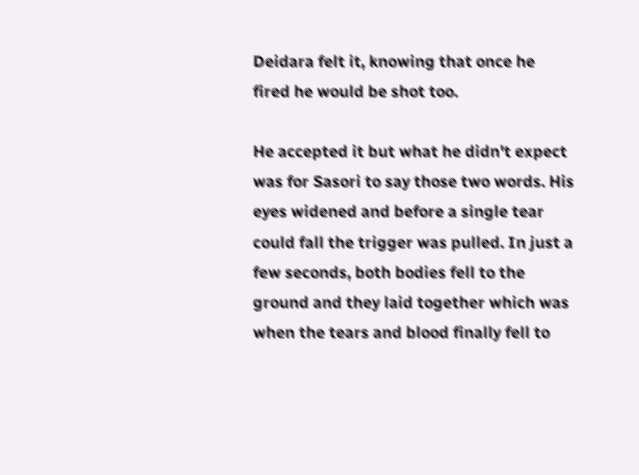Deidara felt it, knowing that once he fired he would be shot too.

He accepted it but what he didn't expect was for Sasori to say those two words. His eyes widened and before a single tear could fall the trigger was pulled. In just a few seconds, both bodies fell to the ground and they laid together which was when the tears and blood finally fell to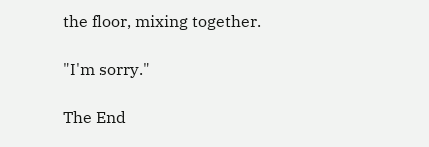the floor, mixing together.

"I'm sorry."

The End